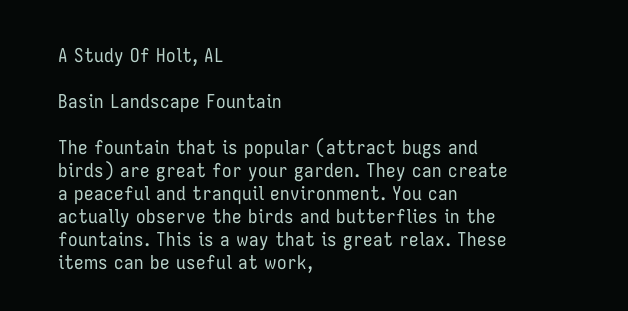A Study Of Holt, AL

Basin Landscape Fountain

The fountain that is popular (attract bugs and birds) are great for your garden. They can create a peaceful and tranquil environment. You can actually observe the birds and butterflies in the fountains. This is a way that is great relax. These items can be useful at work,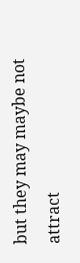but they may maybe not attract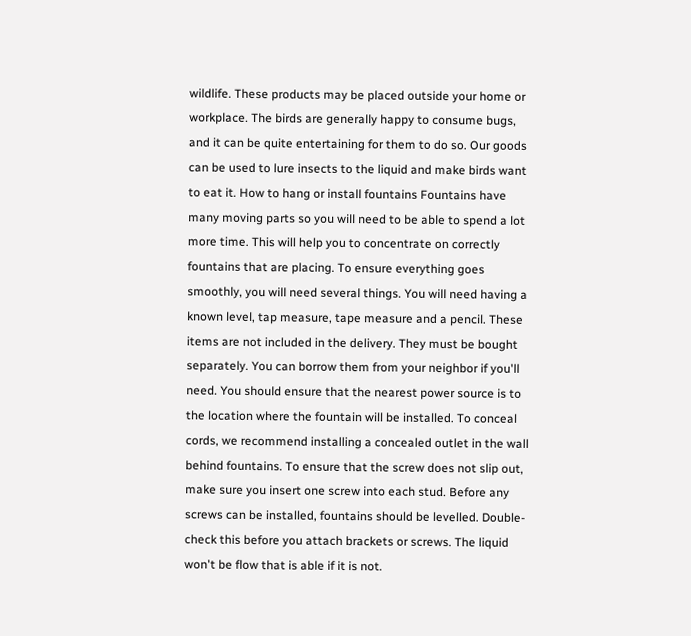wildlife. These products may be placed outside your home or workplace. The birds are generally happy to consume bugs, and it can be quite entertaining for them to do so. Our goods can be used to lure insects to the liquid and make birds want to eat it. How to hang or install fountains Fountains have many moving parts so you will need to be able to spend a lot more time. This will help you to concentrate on correctly fountains that are placing. To ensure everything goes smoothly, you will need several things. You will need having a known level, tap measure, tape measure and a pencil. These items are not included in the delivery. They must be bought separately. You can borrow them from your neighbor if you'll need. You should ensure that the nearest power source is to the location where the fountain will be installed. To conceal cords, we recommend installing a concealed outlet in the wall behind fountains. To ensure that the screw does not slip out, make sure you insert one screw into each stud. Before any screws can be installed, fountains should be levelled. Double-check this before you attach brackets or screws. The liquid won't be flow that is able if it is not.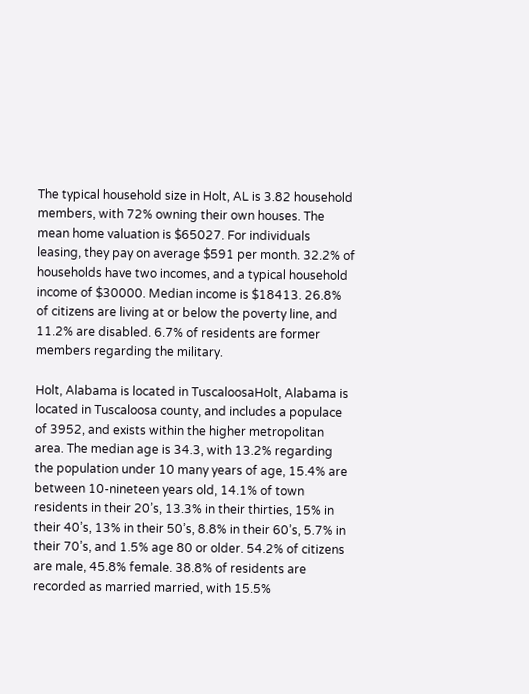The typical household size in Holt, AL is 3.82 household members, with 72% owning their own houses. The mean home valuation is $65027. For individuals leasing, they pay on average $591 per month. 32.2% of households have two incomes, and a typical household income of $30000. Median income is $18413. 26.8% of citizens are living at or below the poverty line, and 11.2% are disabled. 6.7% of residents are former members regarding the military.

Holt, Alabama is located in TuscaloosaHolt, Alabama is located in Tuscaloosa county, and includes a populace of 3952, and exists within the higher metropolitan area. The median age is 34.3, with 13.2% regarding the population under 10 many years of age, 15.4% are between 10-nineteen years old, 14.1% of town residents in their 20’s, 13.3% in their thirties, 15% in their 40’s, 13% in their 50’s, 8.8% in their 60’s, 5.7% in their 70’s, and 1.5% age 80 or older. 54.2% of citizens are male, 45.8% female. 38.8% of residents are recorded as married married, with 15.5%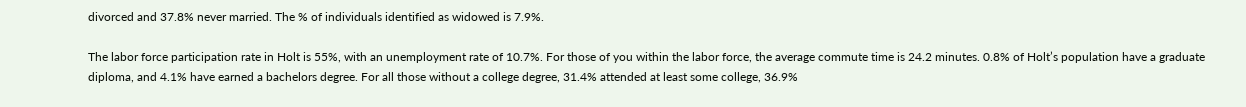divorced and 37.8% never married. The % of individuals identified as widowed is 7.9%.

The labor force participation rate in Holt is 55%, with an unemployment rate of 10.7%. For those of you within the labor force, the average commute time is 24.2 minutes. 0.8% of Holt’s population have a graduate diploma, and 4.1% have earned a bachelors degree. For all those without a college degree, 31.4% attended at least some college, 36.9%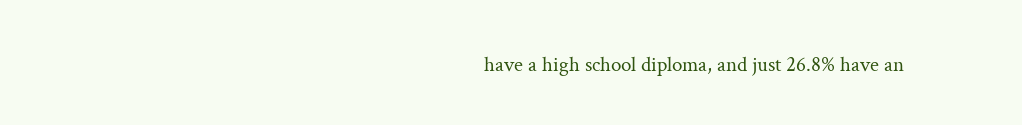have a high school diploma, and just 26.8% have an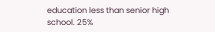education less than senior high school. 25%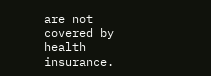are not covered by health insurance.